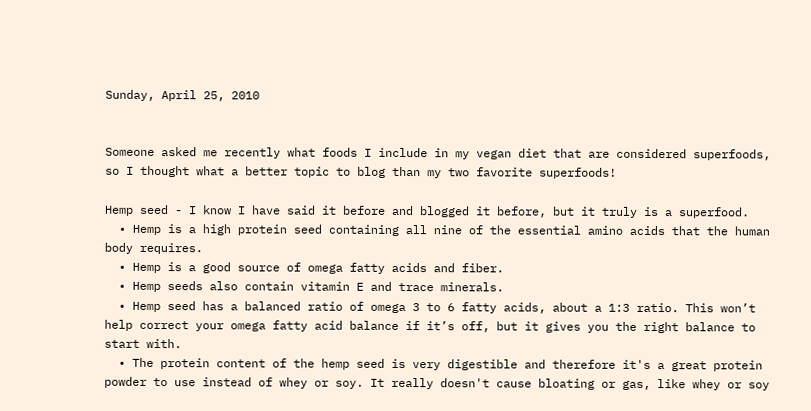Sunday, April 25, 2010


Someone asked me recently what foods I include in my vegan diet that are considered superfoods, so I thought what a better topic to blog than my two favorite superfoods!

Hemp seed - I know I have said it before and blogged it before, but it truly is a superfood.
  • Hemp is a high protein seed containing all nine of the essential amino acids that the human body requires.
  • Hemp is a good source of omega fatty acids and fiber.
  • Hemp seeds also contain vitamin E and trace minerals.
  • Hemp seed has a balanced ratio of omega 3 to 6 fatty acids, about a 1:3 ratio. This won’t help correct your omega fatty acid balance if it’s off, but it gives you the right balance to start with.
  • The protein content of the hemp seed is very digestible and therefore it's a great protein powder to use instead of whey or soy. It really doesn't cause bloating or gas, like whey or soy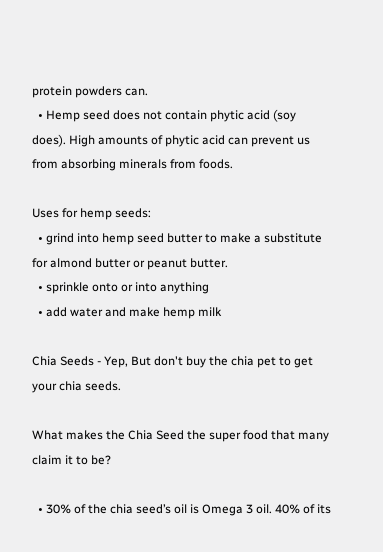protein powders can.
  • Hemp seed does not contain phytic acid (soy does). High amounts of phytic acid can prevent us from absorbing minerals from foods.

Uses for hemp seeds:
  • grind into hemp seed butter to make a substitute for almond butter or peanut butter.
  • sprinkle onto or into anything
  • add water and make hemp milk

Chia Seeds - Yep, But don't buy the chia pet to get your chia seeds.

What makes the Chia Seed the super food that many claim it to be?

  • 30% of the chia seed’s oil is Omega 3 oil. 40% of its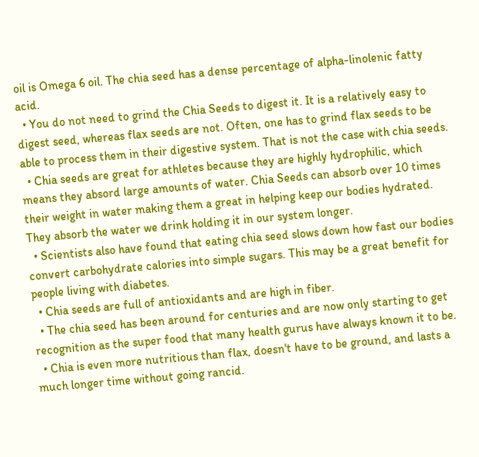oil is Omega 6 oil. The chia seed has a dense percentage of alpha-linolenic fatty acid.
  • You do not need to grind the Chia Seeds to digest it. It is a relatively easy to digest seed, whereas flax seeds are not. Often, one has to grind flax seeds to be able to process them in their digestive system. That is not the case with chia seeds.
  • Chia seeds are great for athletes because they are highly hydrophilic, which means they absord large amounts of water. Chia Seeds can absorb over 10 times their weight in water making them a great in helping keep our bodies hydrated. They absorb the water we drink holding it in our system longer.
  • Scientists also have found that eating chia seed slows down how fast our bodies convert carbohydrate calories into simple sugars. This may be a great benefit for people living with diabetes.
  • Chia seeds are full of antioxidants and are high in fiber.
  • The chia seed has been around for centuries and are now only starting to get recognition as the super food that many health gurus have always known it to be.
  • Chia is even more nutritious than flax, doesn't have to be ground, and lasts a much longer time without going rancid.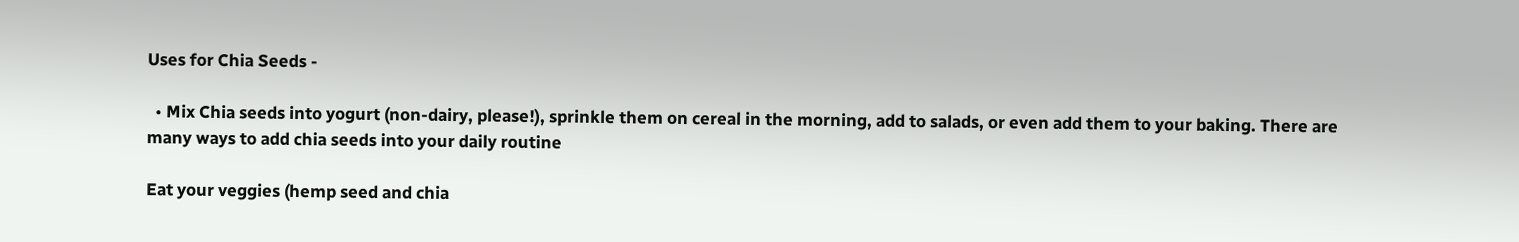Uses for Chia Seeds -

  • Mix Chia seeds into yogurt (non-dairy, please!), sprinkle them on cereal in the morning, add to salads, or even add them to your baking. There are many ways to add chia seeds into your daily routine

Eat your veggies (hemp seed and chia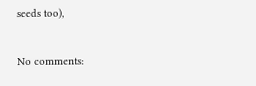seeds too),


No comments: